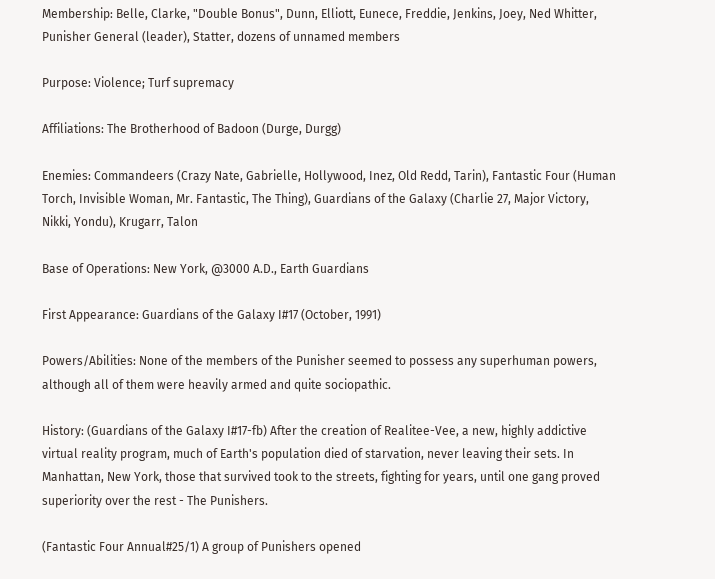Membership: Belle, Clarke, "Double Bonus", Dunn, Elliott, Eunece, Freddie, Jenkins, Joey, Ned Whitter, Punisher General (leader), Statter, dozens of unnamed members

Purpose: Violence; Turf supremacy

Affiliations: The Brotherhood of Badoon (Durge, Durgg)

Enemies: Commandeers (Crazy Nate, Gabrielle, Hollywood, Inez, Old Redd, Tarin), Fantastic Four (Human Torch, Invisible Woman, Mr. Fantastic, The Thing), Guardians of the Galaxy (Charlie 27, Major Victory, Nikki, Yondu), Krugarr, Talon

Base of Operations: New York, @3000 A.D., Earth Guardians

First Appearance: Guardians of the Galaxy I#17 (October, 1991)

Powers/Abilities: None of the members of the Punisher seemed to possess any superhuman powers, although all of them were heavily armed and quite sociopathic.

History: (Guardians of the Galaxy I#17-fb) After the creation of Realitee-Vee, a new, highly addictive virtual reality program, much of Earth's population died of starvation, never leaving their sets. In Manhattan, New York, those that survived took to the streets, fighting for years, until one gang proved superiority over the rest - The Punishers.

(Fantastic Four Annual#25/1) A group of Punishers opened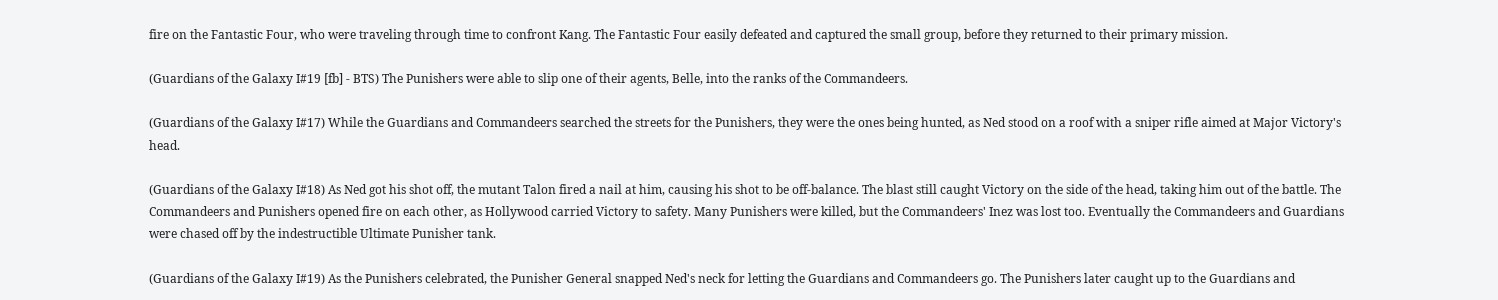fire on the Fantastic Four, who were traveling through time to confront Kang. The Fantastic Four easily defeated and captured the small group, before they returned to their primary mission.

(Guardians of the Galaxy I#19 [fb] - BTS) The Punishers were able to slip one of their agents, Belle, into the ranks of the Commandeers.

(Guardians of the Galaxy I#17) While the Guardians and Commandeers searched the streets for the Punishers, they were the ones being hunted, as Ned stood on a roof with a sniper rifle aimed at Major Victory's head.

(Guardians of the Galaxy I#18) As Ned got his shot off, the mutant Talon fired a nail at him, causing his shot to be off-balance. The blast still caught Victory on the side of the head, taking him out of the battle. The Commandeers and Punishers opened fire on each other, as Hollywood carried Victory to safety. Many Punishers were killed, but the Commandeers' Inez was lost too. Eventually the Commandeers and Guardians were chased off by the indestructible Ultimate Punisher tank.

(Guardians of the Galaxy I#19) As the Punishers celebrated, the Punisher General snapped Ned's neck for letting the Guardians and Commandeers go. The Punishers later caught up to the Guardians and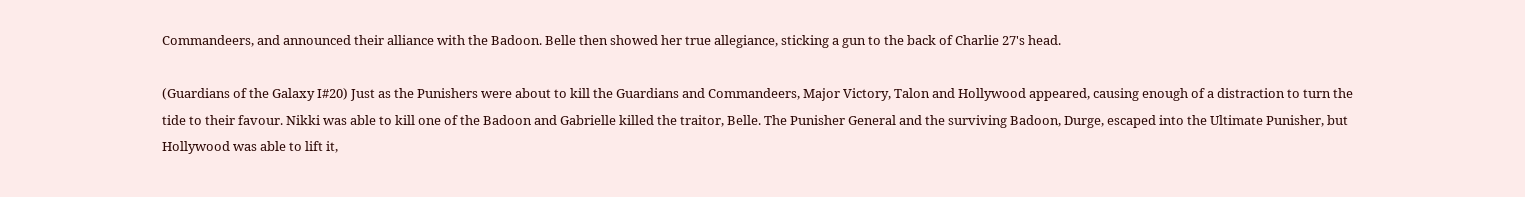Commandeers, and announced their alliance with the Badoon. Belle then showed her true allegiance, sticking a gun to the back of Charlie 27's head.

(Guardians of the Galaxy I#20) Just as the Punishers were about to kill the Guardians and Commandeers, Major Victory, Talon and Hollywood appeared, causing enough of a distraction to turn the tide to their favour. Nikki was able to kill one of the Badoon and Gabrielle killed the traitor, Belle. The Punisher General and the surviving Badoon, Durge, escaped into the Ultimate Punisher, but Hollywood was able to lift it,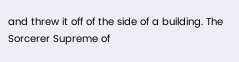and threw it off of the side of a building. The Sorcerer Supreme of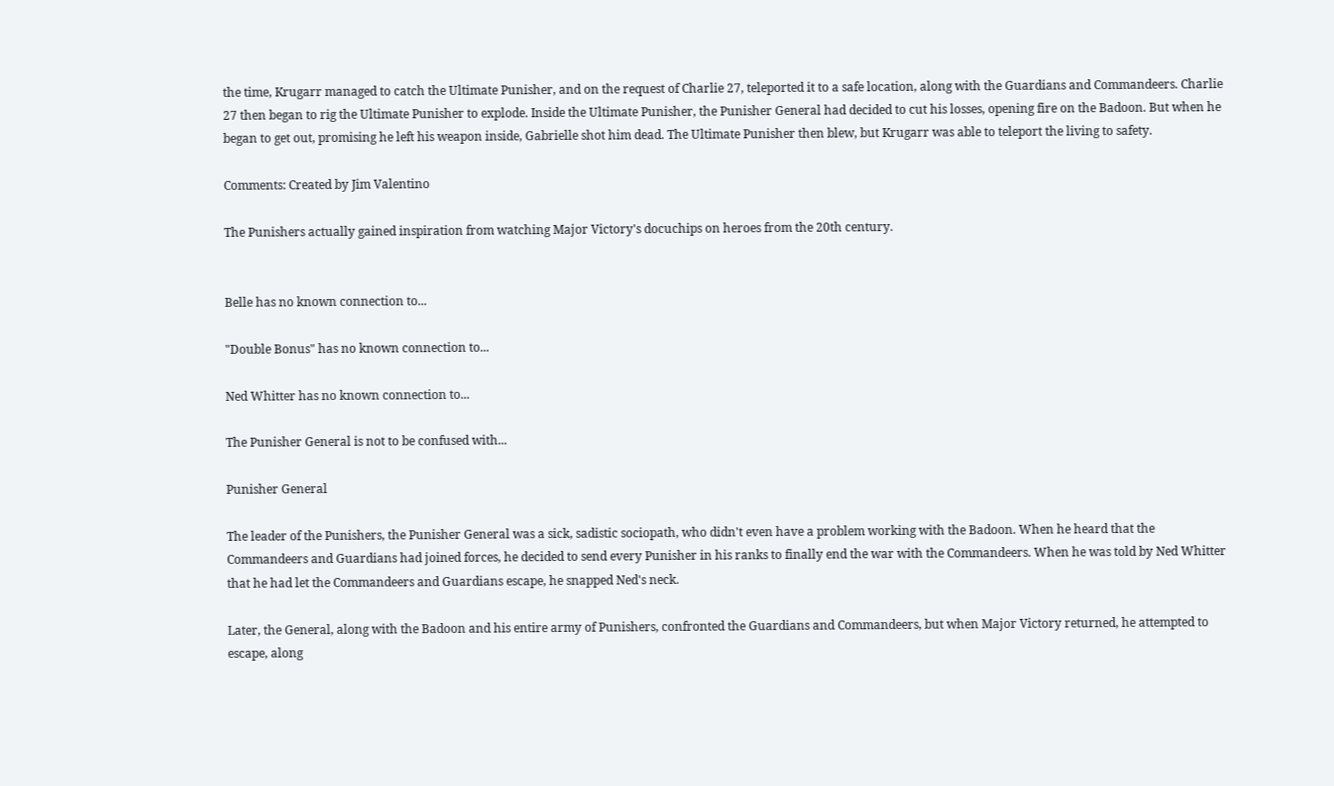the time, Krugarr managed to catch the Ultimate Punisher, and on the request of Charlie 27, teleported it to a safe location, along with the Guardians and Commandeers. Charlie 27 then began to rig the Ultimate Punisher to explode. Inside the Ultimate Punisher, the Punisher General had decided to cut his losses, opening fire on the Badoon. But when he began to get out, promising he left his weapon inside, Gabrielle shot him dead. The Ultimate Punisher then blew, but Krugarr was able to teleport the living to safety.

Comments: Created by Jim Valentino

The Punishers actually gained inspiration from watching Major Victory's docuchips on heroes from the 20th century.


Belle has no known connection to...

"Double Bonus" has no known connection to...

Ned Whitter has no known connection to...

The Punisher General is not to be confused with...

Punisher General

The leader of the Punishers, the Punisher General was a sick, sadistic sociopath, who didn't even have a problem working with the Badoon. When he heard that the Commandeers and Guardians had joined forces, he decided to send every Punisher in his ranks to finally end the war with the Commandeers. When he was told by Ned Whitter that he had let the Commandeers and Guardians escape, he snapped Ned's neck.

Later, the General, along with the Badoon and his entire army of Punishers, confronted the Guardians and Commandeers, but when Major Victory returned, he attempted to escape, along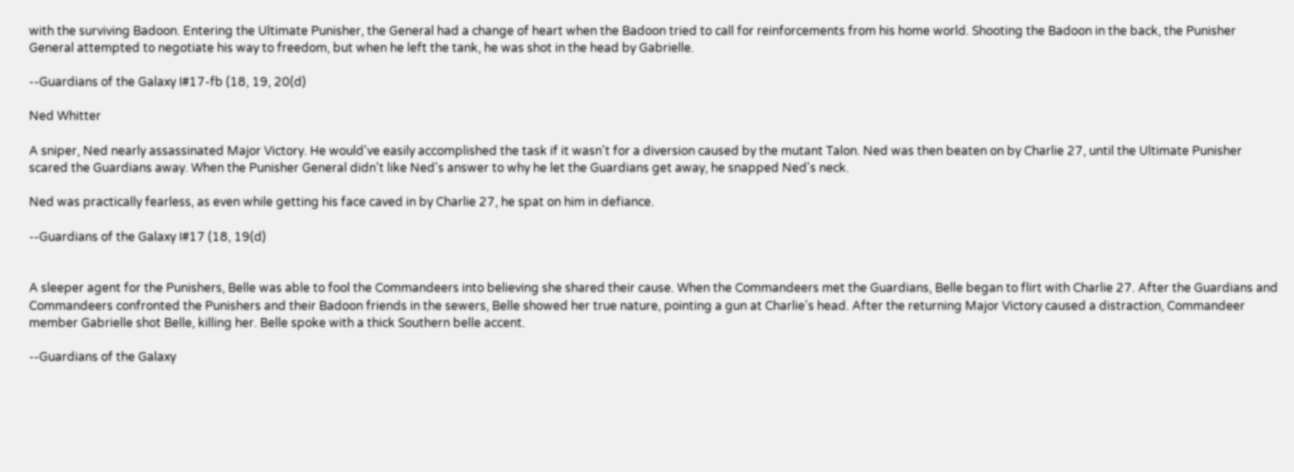with the surviving Badoon. Entering the Ultimate Punisher, the General had a change of heart when the Badoon tried to call for reinforcements from his home world. Shooting the Badoon in the back, the Punisher General attempted to negotiate his way to freedom, but when he left the tank, he was shot in the head by Gabrielle.

--Guardians of the Galaxy I#17-fb (18, 19, 20(d)

Ned Whitter

A sniper, Ned nearly assassinated Major Victory. He would've easily accomplished the task if it wasn't for a diversion caused by the mutant Talon. Ned was then beaten on by Charlie 27, until the Ultimate Punisher scared the Guardians away. When the Punisher General didn't like Ned's answer to why he let the Guardians get away, he snapped Ned's neck.

Ned was practically fearless, as even while getting his face caved in by Charlie 27, he spat on him in defiance.

--Guardians of the Galaxy I#17 (18, 19(d)


A sleeper agent for the Punishers, Belle was able to fool the Commandeers into believing she shared their cause. When the Commandeers met the Guardians, Belle began to flirt with Charlie 27. After the Guardians and Commandeers confronted the Punishers and their Badoon friends in the sewers, Belle showed her true nature, pointing a gun at Charlie's head. After the returning Major Victory caused a distraction, Commandeer member Gabrielle shot Belle, killing her. Belle spoke with a thick Southern belle accent.

--Guardians of the Galaxy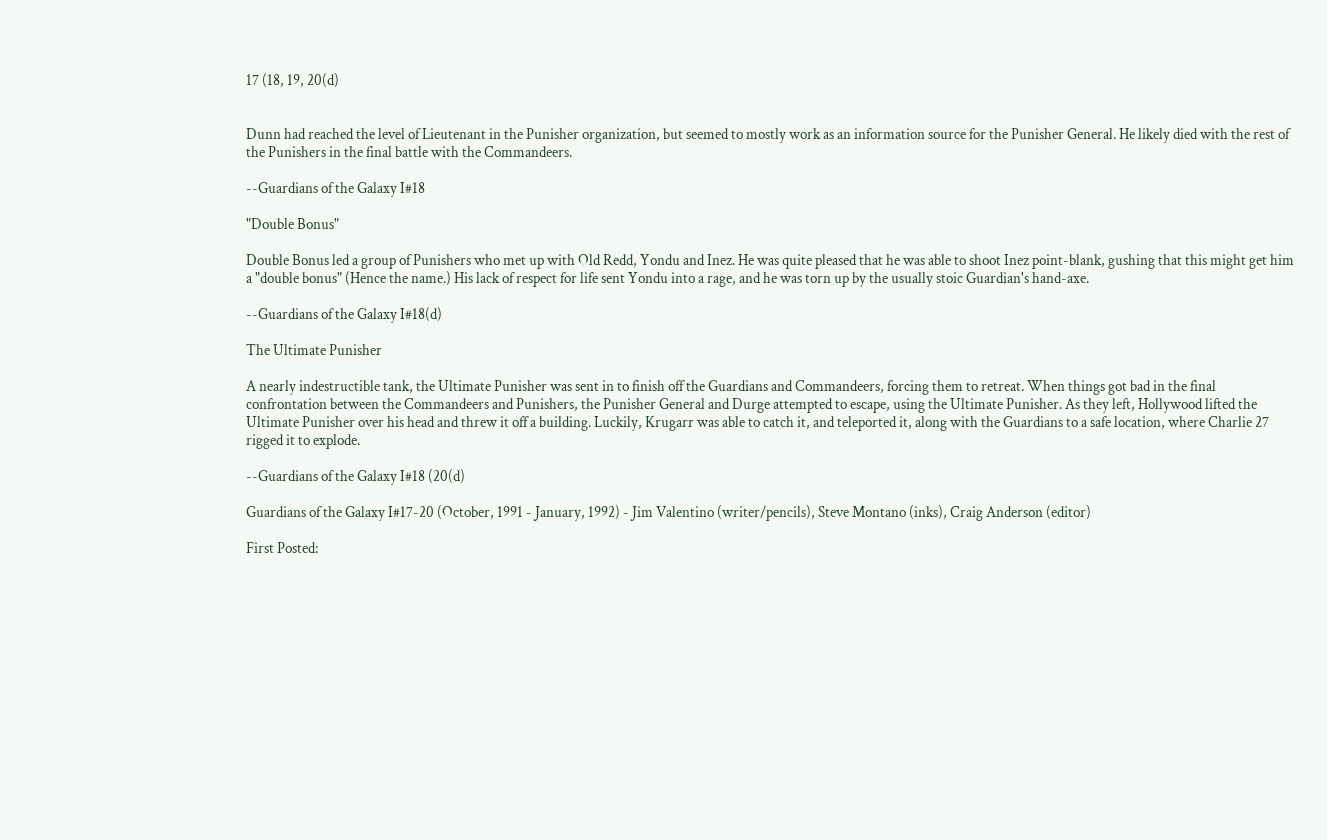17 (18, 19, 20(d)


Dunn had reached the level of Lieutenant in the Punisher organization, but seemed to mostly work as an information source for the Punisher General. He likely died with the rest of the Punishers in the final battle with the Commandeers.

--Guardians of the Galaxy I#18

"Double Bonus"

Double Bonus led a group of Punishers who met up with Old Redd, Yondu and Inez. He was quite pleased that he was able to shoot Inez point-blank, gushing that this might get him a "double bonus" (Hence the name.) His lack of respect for life sent Yondu into a rage, and he was torn up by the usually stoic Guardian's hand-axe.

--Guardians of the Galaxy I#18(d)

The Ultimate Punisher

A nearly indestructible tank, the Ultimate Punisher was sent in to finish off the Guardians and Commandeers, forcing them to retreat. When things got bad in the final confrontation between the Commandeers and Punishers, the Punisher General and Durge attempted to escape, using the Ultimate Punisher. As they left, Hollywood lifted the Ultimate Punisher over his head and threw it off a building. Luckily, Krugarr was able to catch it, and teleported it, along with the Guardians to a safe location, where Charlie 27 rigged it to explode.

--Guardians of the Galaxy I#18 (20(d)

Guardians of the Galaxy I#17-20 (October, 1991 - January, 1992) - Jim Valentino (writer/pencils), Steve Montano (inks), Craig Anderson (editor)

First Posted: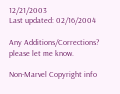12/21/2003
Last updated: 02/16/2004

Any Additions/Corrections? please let me know.

Non-Marvel Copyright info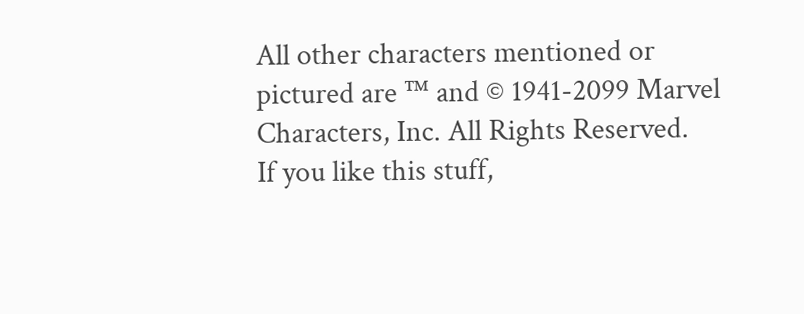All other characters mentioned or pictured are ™ and © 1941-2099 Marvel Characters, Inc. All Rights Reserved.
If you like this stuff,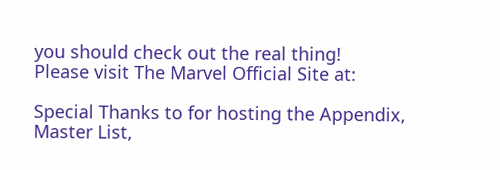you should check out the real thing!
Please visit The Marvel Official Site at:

Special Thanks to for hosting the Appendix, Master List,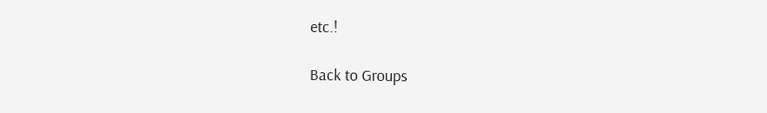etc.!

Back to Groups